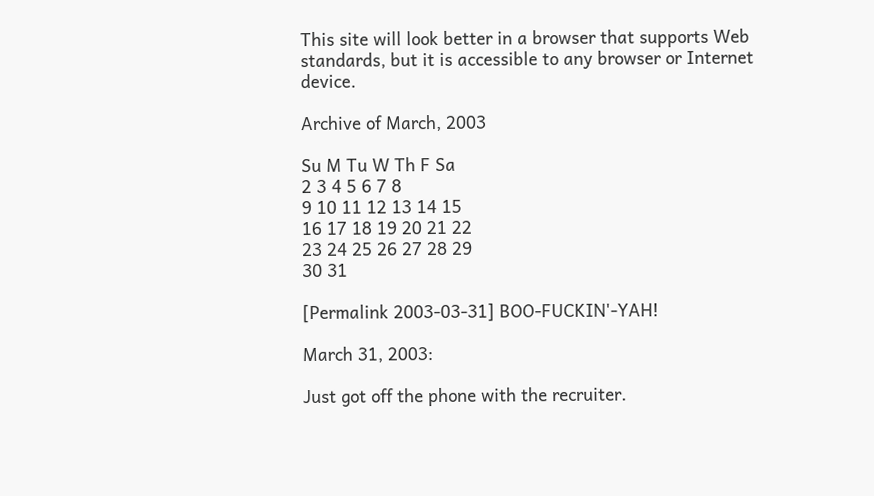This site will look better in a browser that supports Web standards, but it is accessible to any browser or Internet device.

Archive of March, 2003

Su M Tu W Th F Sa
2 3 4 5 6 7 8
9 10 11 12 13 14 15
16 17 18 19 20 21 22
23 24 25 26 27 28 29
30 31

[Permalink 2003-03-31] BOO-FUCKIN'-YAH!

March 31, 2003:

Just got off the phone with the recruiter.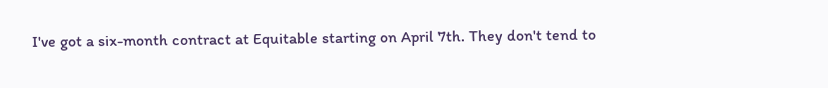I've got a six-month contract at Equitable starting on April 7th. They don't tend to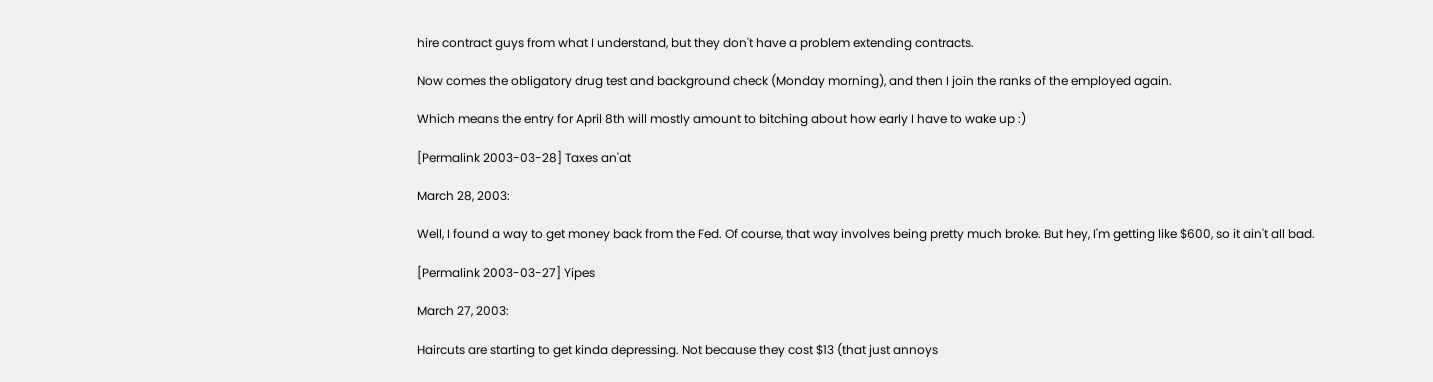hire contract guys from what I understand, but they don't have a problem extending contracts.

Now comes the obligatory drug test and background check (Monday morning), and then I join the ranks of the employed again.

Which means the entry for April 8th will mostly amount to bitching about how early I have to wake up :)

[Permalink 2003-03-28] Taxes an'at

March 28, 2003:

Well, I found a way to get money back from the Fed. Of course, that way involves being pretty much broke. But hey, I'm getting like $600, so it ain't all bad.

[Permalink 2003-03-27] Yipes

March 27, 2003:

Haircuts are starting to get kinda depressing. Not because they cost $13 (that just annoys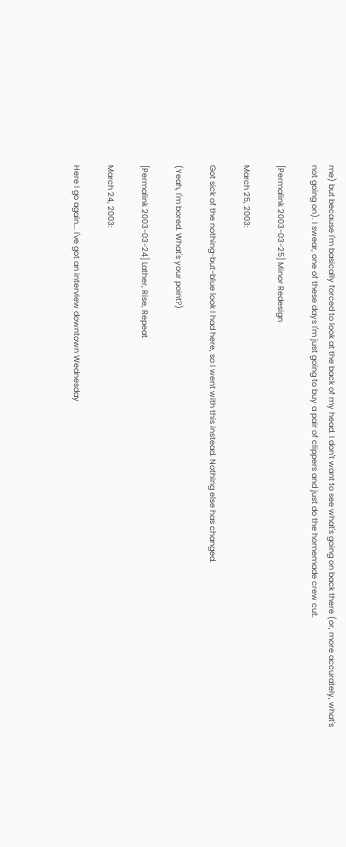me) but because I'm basically forced to look at the back of my head. I don't want to see what's going on back there (or, more accurately, what's not going on). I swear, one of these days I'm just going to buy a pair of clippers and just do the homemade crew cut.

[Permalink 2003-03-25] Minor Redesign

March 25, 2003:

Got sick of the nothing-but-blue look I had here, so I went with this instead. Nothing else has changed.

(Yeah, I'm bored. What's your point?)

[Permalink 2003-03-24] Lather, Rise, Repeat

March 24, 2003:

Here I go again... I've got an interview downtown Wednesday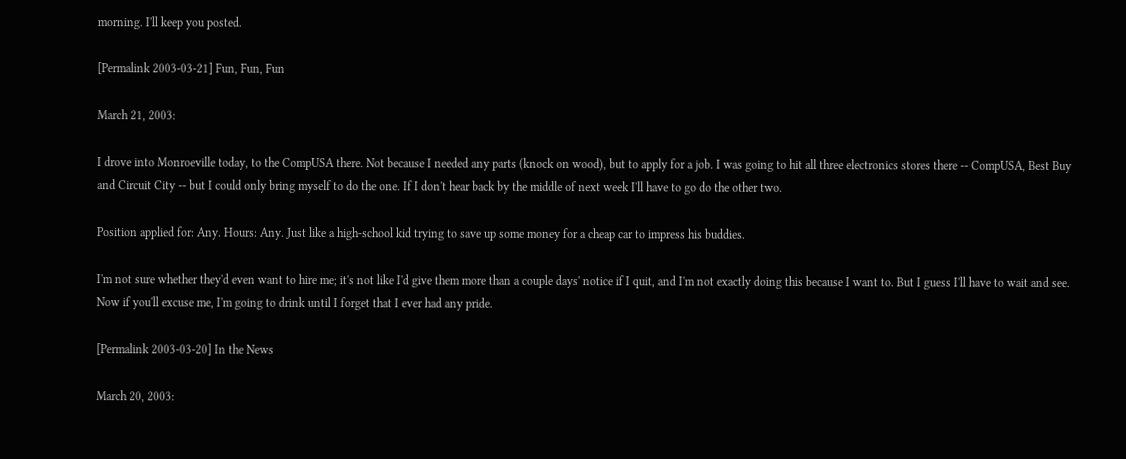morning. I'll keep you posted.

[Permalink 2003-03-21] Fun, Fun, Fun

March 21, 2003:

I drove into Monroeville today, to the CompUSA there. Not because I needed any parts (knock on wood), but to apply for a job. I was going to hit all three electronics stores there -- CompUSA, Best Buy and Circuit City -- but I could only bring myself to do the one. If I don't hear back by the middle of next week I'll have to go do the other two.

Position applied for: Any. Hours: Any. Just like a high-school kid trying to save up some money for a cheap car to impress his buddies.

I'm not sure whether they'd even want to hire me; it's not like I'd give them more than a couple days' notice if I quit, and I'm not exactly doing this because I want to. But I guess I'll have to wait and see. Now if you'll excuse me, I'm going to drink until I forget that I ever had any pride.

[Permalink 2003-03-20] In the News

March 20, 2003: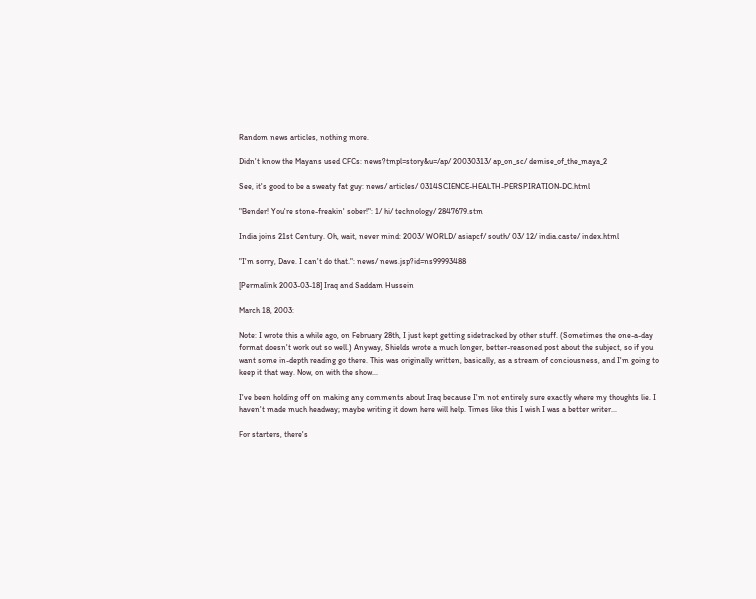Random news articles, nothing more.

Didn't know the Mayans used CFCs: news?tmpl=story&u=/ap/ 20030313/ ap_on_sc/ demise_of_the_maya_2

See, it's good to be a sweaty fat guy: news/ articles/ 0314SCIENCE-HEALTH-PERSPIRATION-DC.html

"Bender! You're stone-freakin' sober!": 1/ hi/ technology/ 2847679.stm

India joins 21st Century. Oh, wait, never mind: 2003/ WORLD/ asiapcf/ south/ 03/ 12/ india.caste/ index.html

"I'm sorry, Dave. I can't do that.": news/ news.jsp?id=ns99993488

[Permalink 2003-03-18] Iraq and Saddam Hussein

March 18, 2003:

Note: I wrote this a while ago, on February 28th, I just kept getting sidetracked by other stuff. (Sometimes the one-a-day format doesn't work out so well.) Anyway, Shields wrote a much longer, better-reasoned post about the subject, so if you want some in-depth reading go there. This was originally written, basically, as a stream of conciousness, and I'm going to keep it that way. Now, on with the show...

I've been holding off on making any comments about Iraq because I'm not entirely sure exactly where my thoughts lie. I haven't made much headway; maybe writing it down here will help. Times like this I wish I was a better writer...

For starters, there's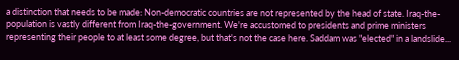a distinction that needs to be made: Non-democratic countries are not represented by the head of state. Iraq-the-population is vastly different from Iraq-the-government. We're accustomed to presidents and prime ministers representing their people to at least some degree, but that's not the case here. Saddam was "elected" in a landslide...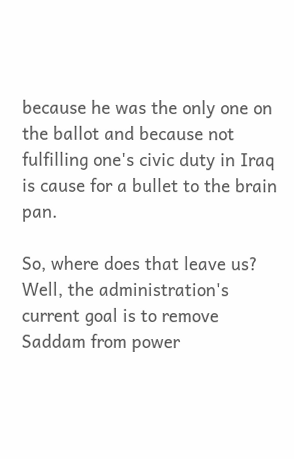because he was the only one on the ballot and because not fulfilling one's civic duty in Iraq is cause for a bullet to the brain pan.

So, where does that leave us? Well, the administration's current goal is to remove Saddam from power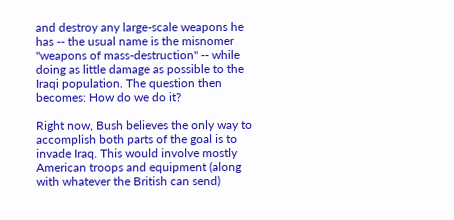and destroy any large-scale weapons he has -- the usual name is the misnomer "weapons of mass-destruction" -- while doing as little damage as possible to the Iraqi population. The question then becomes: How do we do it?

Right now, Bush believes the only way to accomplish both parts of the goal is to invade Iraq. This would involve mostly American troops and equipment (along with whatever the British can send)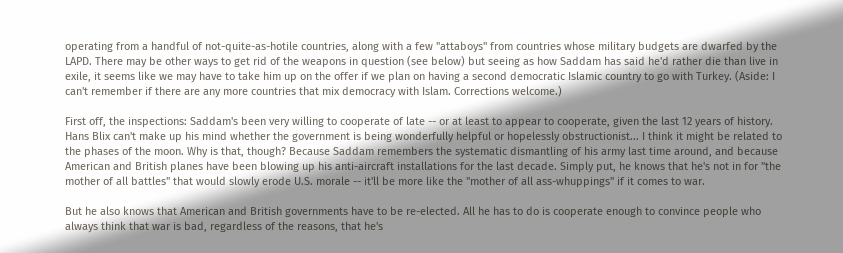operating from a handful of not-quite-as-hotile countries, along with a few "attaboys" from countries whose military budgets are dwarfed by the LAPD. There may be other ways to get rid of the weapons in question (see below) but seeing as how Saddam has said he'd rather die than live in exile, it seems like we may have to take him up on the offer if we plan on having a second democratic Islamic country to go with Turkey. (Aside: I can't remember if there are any more countries that mix democracy with Islam. Corrections welcome.)

First off, the inspections: Saddam's been very willing to cooperate of late -- or at least to appear to cooperate, given the last 12 years of history. Hans Blix can't make up his mind whether the government is being wonderfully helpful or hopelessly obstructionist... I think it might be related to the phases of the moon. Why is that, though? Because Saddam remembers the systematic dismantling of his army last time around, and because American and British planes have been blowing up his anti-aircraft installations for the last decade. Simply put, he knows that he's not in for "the mother of all battles" that would slowly erode U.S. morale -- it'll be more like the "mother of all ass-whuppings" if it comes to war.

But he also knows that American and British governments have to be re-elected. All he has to do is cooperate enough to convince people who always think that war is bad, regardless of the reasons, that he's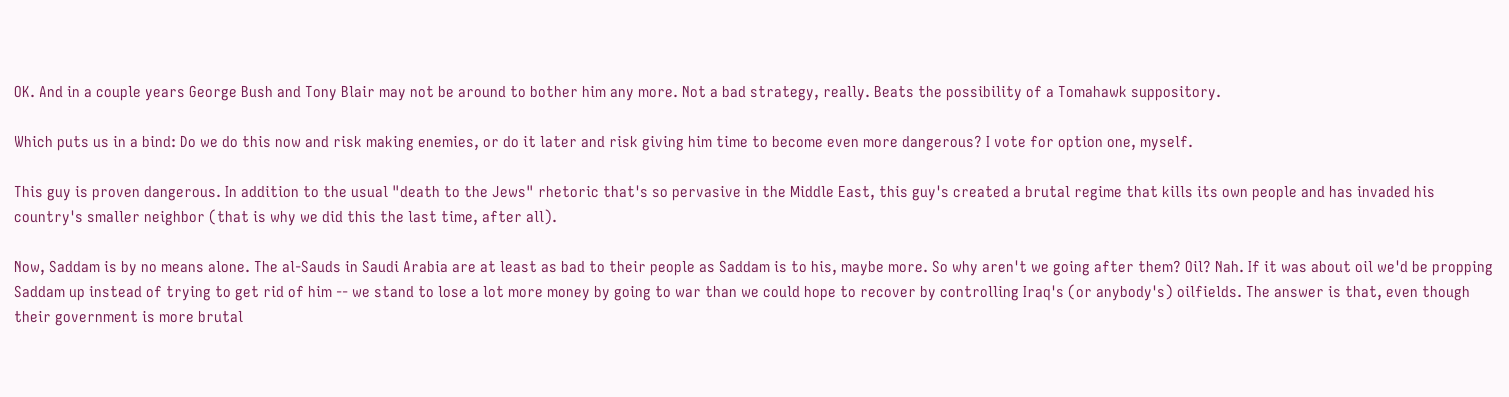OK. And in a couple years George Bush and Tony Blair may not be around to bother him any more. Not a bad strategy, really. Beats the possibility of a Tomahawk suppository.

Which puts us in a bind: Do we do this now and risk making enemies, or do it later and risk giving him time to become even more dangerous? I vote for option one, myself.

This guy is proven dangerous. In addition to the usual "death to the Jews" rhetoric that's so pervasive in the Middle East, this guy's created a brutal regime that kills its own people and has invaded his country's smaller neighbor (that is why we did this the last time, after all).

Now, Saddam is by no means alone. The al-Sauds in Saudi Arabia are at least as bad to their people as Saddam is to his, maybe more. So why aren't we going after them? Oil? Nah. If it was about oil we'd be propping Saddam up instead of trying to get rid of him -- we stand to lose a lot more money by going to war than we could hope to recover by controlling Iraq's (or anybody's) oilfields. The answer is that, even though their government is more brutal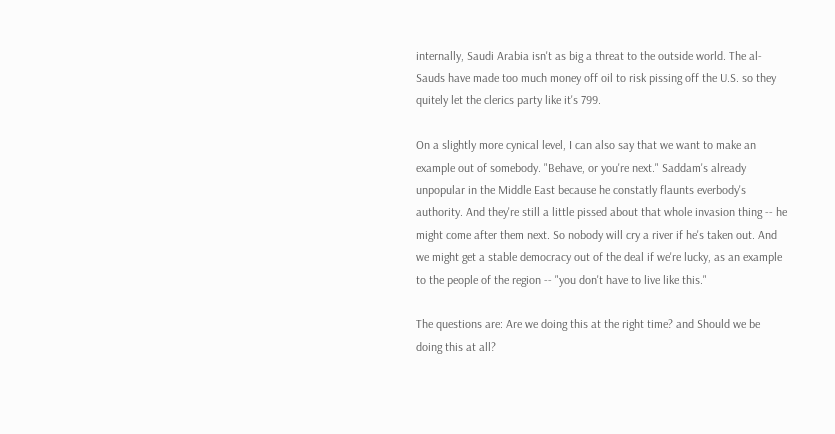internally, Saudi Arabia isn't as big a threat to the outside world. The al-Sauds have made too much money off oil to risk pissing off the U.S. so they quitely let the clerics party like it's 799.

On a slightly more cynical level, I can also say that we want to make an example out of somebody. "Behave, or you're next." Saddam's already unpopular in the Middle East because he constatly flaunts everbody's authority. And they're still a little pissed about that whole invasion thing -- he might come after them next. So nobody will cry a river if he's taken out. And we might get a stable democracy out of the deal if we're lucky, as an example to the people of the region -- "you don't have to live like this."

The questions are: Are we doing this at the right time? and Should we be doing this at all?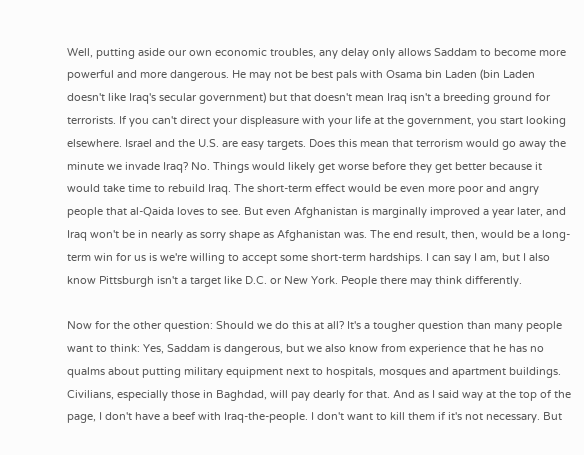Well, putting aside our own economic troubles, any delay only allows Saddam to become more powerful and more dangerous. He may not be best pals with Osama bin Laden (bin Laden doesn't like Iraq's secular government) but that doesn't mean Iraq isn't a breeding ground for terrorists. If you can't direct your displeasure with your life at the government, you start looking elsewhere. Israel and the U.S. are easy targets. Does this mean that terrorism would go away the minute we invade Iraq? No. Things would likely get worse before they get better because it would take time to rebuild Iraq. The short-term effect would be even more poor and angry people that al-Qaida loves to see. But even Afghanistan is marginally improved a year later, and Iraq won't be in nearly as sorry shape as Afghanistan was. The end result, then, would be a long-term win for us is we're willing to accept some short-term hardships. I can say I am, but I also know Pittsburgh isn't a target like D.C. or New York. People there may think differently.

Now for the other question: Should we do this at all? It's a tougher question than many people want to think: Yes, Saddam is dangerous, but we also know from experience that he has no qualms about putting military equipment next to hospitals, mosques and apartment buildings. Civilians, especially those in Baghdad, will pay dearly for that. And as I said way at the top of the page, I don't have a beef with Iraq-the-people. I don't want to kill them if it's not necessary. But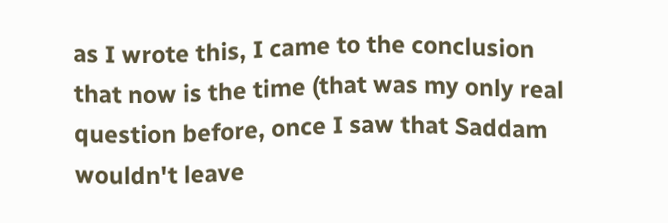as I wrote this, I came to the conclusion that now is the time (that was my only real question before, once I saw that Saddam wouldn't leave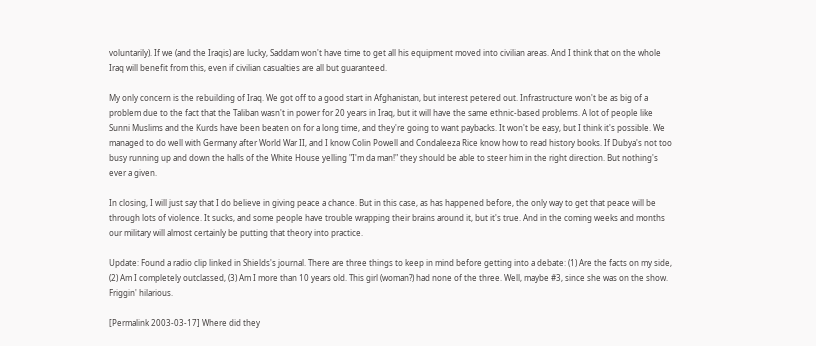voluntarily). If we (and the Iraqis) are lucky, Saddam won't have time to get all his equipment moved into civilian areas. And I think that on the whole Iraq will benefit from this, even if civilian casualties are all but guaranteed.

My only concern is the rebuilding of Iraq. We got off to a good start in Afghanistan, but interest petered out. Infrastructure won't be as big of a problem due to the fact that the Taliban wasn't in power for 20 years in Iraq, but it will have the same ethnic-based problems. A lot of people like Sunni Muslims and the Kurds have been beaten on for a long time, and they're going to want paybacks. It won't be easy, but I think it's possible. We managed to do well with Germany after World War II, and I know Colin Powell and Condaleeza Rice know how to read history books. If Dubya's not too busy running up and down the halls of the White House yelling "I'm da man!" they should be able to steer him in the right direction. But nothing's ever a given.

In closing, I will just say that I do believe in giving peace a chance. But in this case, as has happened before, the only way to get that peace will be through lots of violence. It sucks, and some people have trouble wrapping their brains around it, but it's true. And in the coming weeks and months our military will almost certainly be putting that theory into practice.

Update: Found a radio clip linked in Shields's journal. There are three things to keep in mind before getting into a debate: (1) Are the facts on my side, (2) Am I completely outclassed, (3) Am I more than 10 years old. This girl (woman?) had none of the three. Well, maybe #3, since she was on the show. Friggin' hilarious.

[Permalink 2003-03-17] Where did they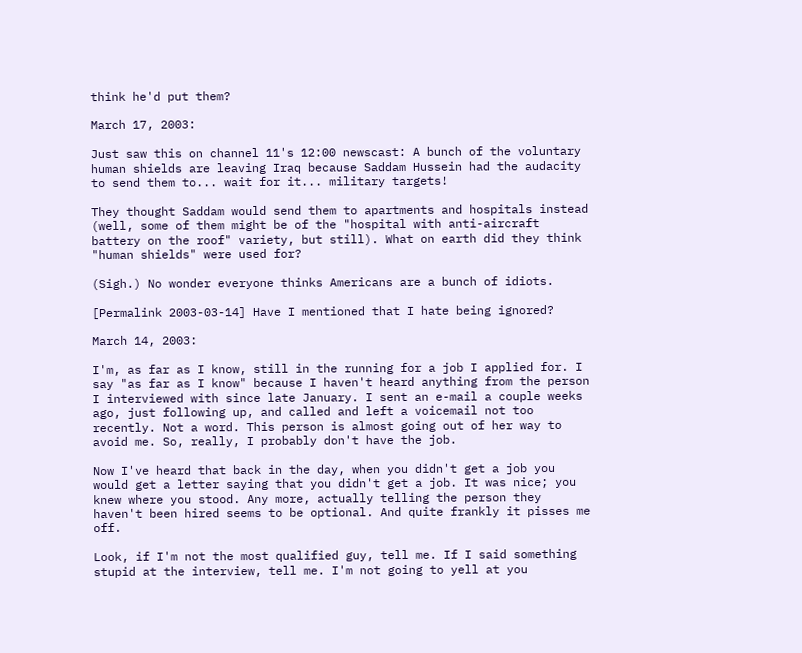think he'd put them?

March 17, 2003:

Just saw this on channel 11's 12:00 newscast: A bunch of the voluntary human shields are leaving Iraq because Saddam Hussein had the audacity to send them to... wait for it... military targets!

They thought Saddam would send them to apartments and hospitals instead (well, some of them might be of the "hospital with anti-aircraft battery on the roof" variety, but still). What on earth did they think "human shields" were used for?

(Sigh.) No wonder everyone thinks Americans are a bunch of idiots.

[Permalink 2003-03-14] Have I mentioned that I hate being ignored?

March 14, 2003:

I'm, as far as I know, still in the running for a job I applied for. I say "as far as I know" because I haven't heard anything from the person I interviewed with since late January. I sent an e-mail a couple weeks ago, just following up, and called and left a voicemail not too recently. Not a word. This person is almost going out of her way to avoid me. So, really, I probably don't have the job.

Now I've heard that back in the day, when you didn't get a job you would get a letter saying that you didn't get a job. It was nice; you knew where you stood. Any more, actually telling the person they haven't been hired seems to be optional. And quite frankly it pisses me off.

Look, if I'm not the most qualified guy, tell me. If I said something stupid at the interview, tell me. I'm not going to yell at you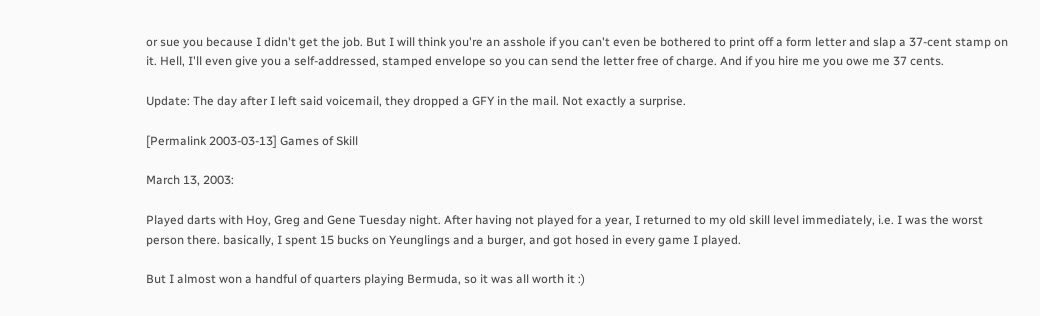or sue you because I didn't get the job. But I will think you're an asshole if you can't even be bothered to print off a form letter and slap a 37-cent stamp on it. Hell, I'll even give you a self-addressed, stamped envelope so you can send the letter free of charge. And if you hire me you owe me 37 cents.

Update: The day after I left said voicemail, they dropped a GFY in the mail. Not exactly a surprise.

[Permalink 2003-03-13] Games of Skill

March 13, 2003:

Played darts with Hoy, Greg and Gene Tuesday night. After having not played for a year, I returned to my old skill level immediately, i.e. I was the worst person there. basically, I spent 15 bucks on Yeunglings and a burger, and got hosed in every game I played.

But I almost won a handful of quarters playing Bermuda, so it was all worth it :)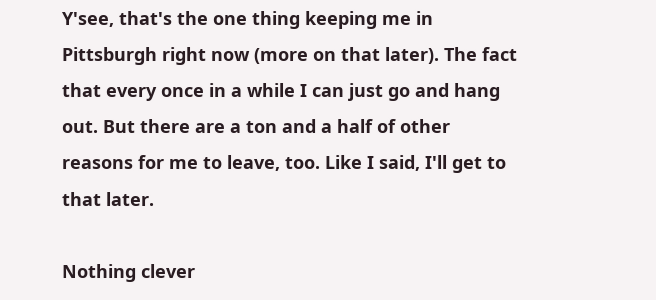Y'see, that's the one thing keeping me in Pittsburgh right now (more on that later). The fact that every once in a while I can just go and hang out. But there are a ton and a half of other reasons for me to leave, too. Like I said, I'll get to that later.

Nothing clever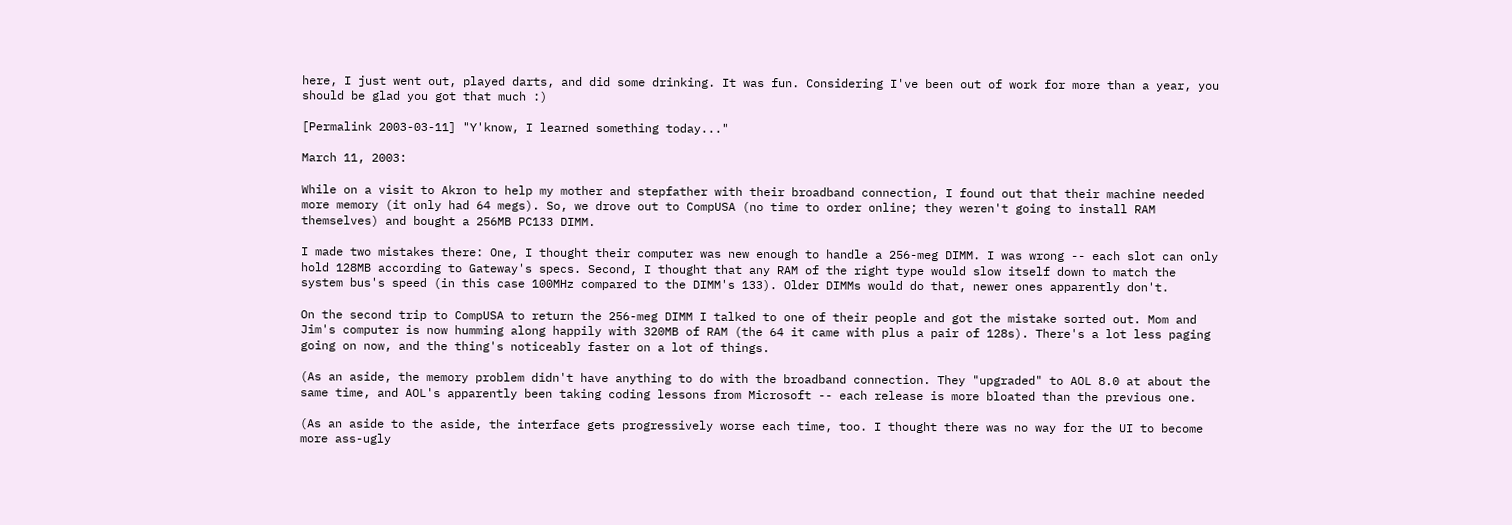here, I just went out, played darts, and did some drinking. It was fun. Considering I've been out of work for more than a year, you should be glad you got that much :)

[Permalink 2003-03-11] "Y'know, I learned something today..."

March 11, 2003:

While on a visit to Akron to help my mother and stepfather with their broadband connection, I found out that their machine needed more memory (it only had 64 megs). So, we drove out to CompUSA (no time to order online; they weren't going to install RAM themselves) and bought a 256MB PC133 DIMM.

I made two mistakes there: One, I thought their computer was new enough to handle a 256-meg DIMM. I was wrong -- each slot can only hold 128MB according to Gateway's specs. Second, I thought that any RAM of the right type would slow itself down to match the system bus's speed (in this case 100MHz compared to the DIMM's 133). Older DIMMs would do that, newer ones apparently don't.

On the second trip to CompUSA to return the 256-meg DIMM I talked to one of their people and got the mistake sorted out. Mom and Jim's computer is now humming along happily with 320MB of RAM (the 64 it came with plus a pair of 128s). There's a lot less paging going on now, and the thing's noticeably faster on a lot of things.

(As an aside, the memory problem didn't have anything to do with the broadband connection. They "upgraded" to AOL 8.0 at about the same time, and AOL's apparently been taking coding lessons from Microsoft -- each release is more bloated than the previous one.

(As an aside to the aside, the interface gets progressively worse each time, too. I thought there was no way for the UI to become more ass-ugly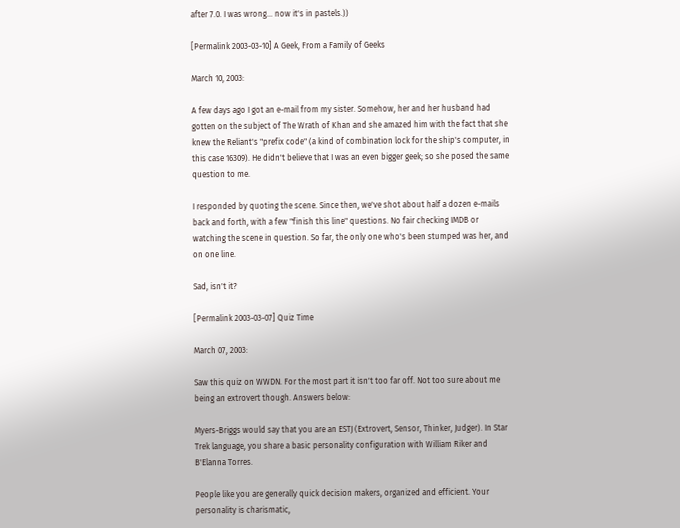after 7.0. I was wrong... now it's in pastels.))

[Permalink 2003-03-10] A Geek, From a Family of Geeks

March 10, 2003:

A few days ago I got an e-mail from my sister. Somehow, her and her husband had gotten on the subject of The Wrath of Khan and she amazed him with the fact that she knew the Reliant's "prefix code" (a kind of combination lock for the ship's computer, in this case 16309). He didn't believe that I was an even bigger geek; so she posed the same question to me.

I responded by quoting the scene. Since then, we've shot about half a dozen e-mails back and forth, with a few "finish this line" questions. No fair checking IMDB or watching the scene in question. So far, the only one who's been stumped was her, and on one line.

Sad, isn't it?

[Permalink 2003-03-07] Quiz Time

March 07, 2003:

Saw this quiz on WWDN. For the most part it isn't too far off. Not too sure about me being an extrovert though. Answers below:

Myers-Briggs would say that you are an ESTJ (Extrovert, Sensor, Thinker, Judger). In Star Trek language, you share a basic personality configuration with William Riker and B'Elanna Torres.

People like you are generally quick decision makers, organized and efficient. Your personality is charismatic,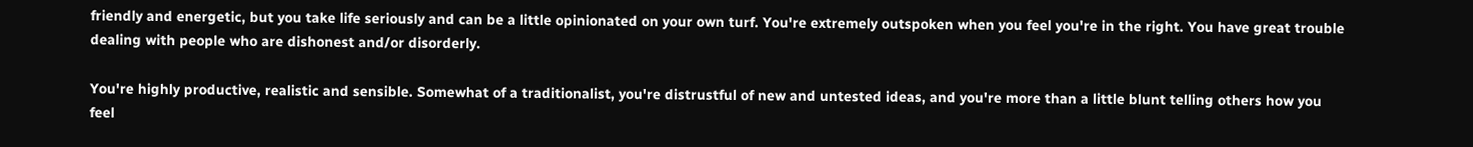friendly and energetic, but you take life seriously and can be a little opinionated on your own turf. You're extremely outspoken when you feel you're in the right. You have great trouble dealing with people who are dishonest and/or disorderly.

You're highly productive, realistic and sensible. Somewhat of a traditionalist, you're distrustful of new and untested ideas, and you're more than a little blunt telling others how you feel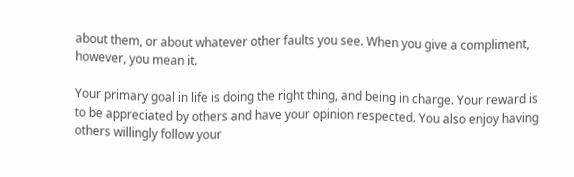about them, or about whatever other faults you see. When you give a compliment, however, you mean it.

Your primary goal in life is doing the right thing, and being in charge. Your reward is to be appreciated by others and have your opinion respected. You also enjoy having others willingly follow your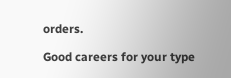orders.

Good careers for your type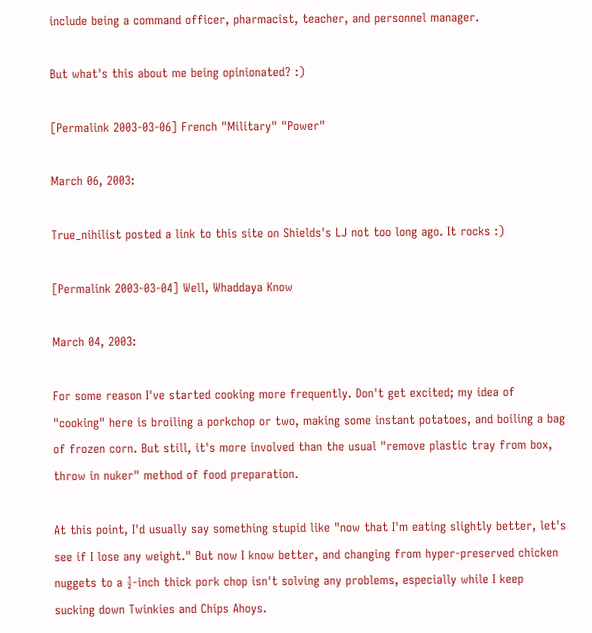include being a command officer, pharmacist, teacher, and personnel manager.

But what's this about me being opinionated? :)

[Permalink 2003-03-06] French "Military" "Power"

March 06, 2003:

True_nihilist posted a link to this site on Shields's LJ not too long ago. It rocks :)

[Permalink 2003-03-04] Well, Whaddaya Know

March 04, 2003:

For some reason I've started cooking more frequently. Don't get excited; my idea of "cooking" here is broiling a porkchop or two, making some instant potatoes, and boiling a bag of frozen corn. But still, it's more involved than the usual "remove plastic tray from box, throw in nuker" method of food preparation.

At this point, I'd usually say something stupid like "now that I'm eating slightly better, let's see if I lose any weight." But now I know better, and changing from hyper-preserved chicken nuggets to a ½-inch thick pork chop isn't solving any problems, especially while I keep sucking down Twinkies and Chips Ahoys.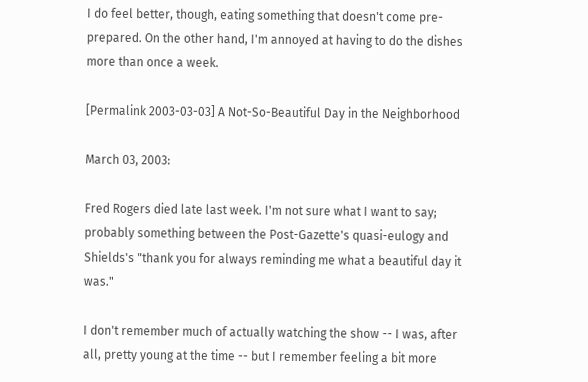I do feel better, though, eating something that doesn't come pre-prepared. On the other hand, I'm annoyed at having to do the dishes more than once a week.

[Permalink 2003-03-03] A Not-So-Beautiful Day in the Neighborhood

March 03, 2003:

Fred Rogers died late last week. I'm not sure what I want to say; probably something between the Post-Gazette's quasi-eulogy and Shields's "thank you for always reminding me what a beautiful day it was."

I don't remember much of actually watching the show -- I was, after all, pretty young at the time -- but I remember feeling a bit more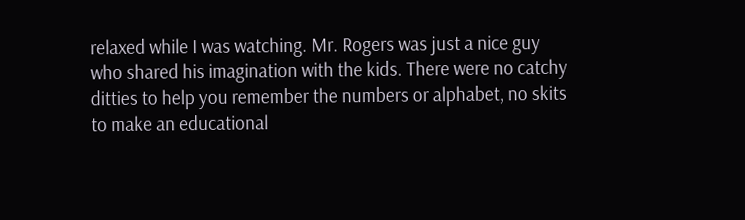relaxed while I was watching. Mr. Rogers was just a nice guy who shared his imagination with the kids. There were no catchy ditties to help you remember the numbers or alphabet, no skits to make an educational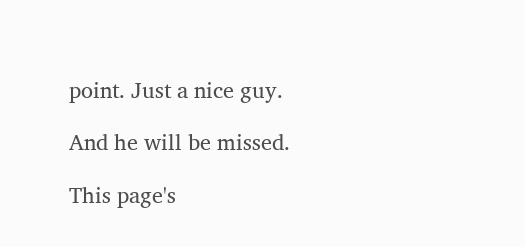point. Just a nice guy.

And he will be missed.

This page's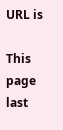URL is

This page last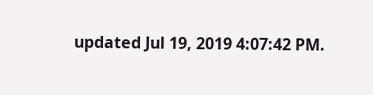updated Jul 19, 2019 4:07:42 PM.